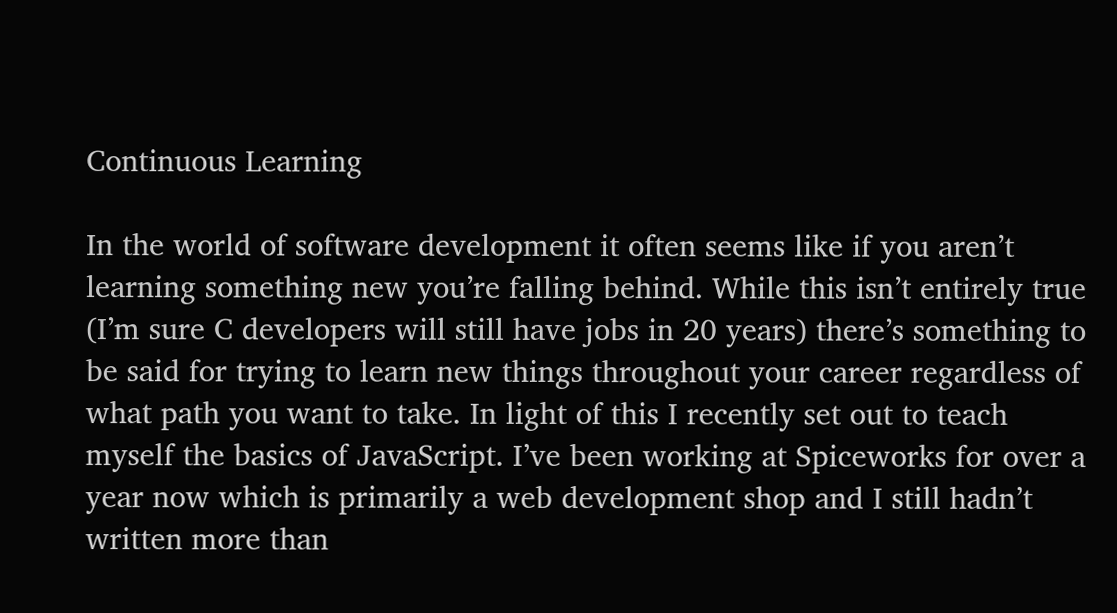Continuous Learning

In the world of software development it often seems like if you aren’t learning something new you’re falling behind. While this isn’t entirely true (I’m sure C developers will still have jobs in 20 years) there’s something to be said for trying to learn new things throughout your career regardless of what path you want to take. In light of this I recently set out to teach myself the basics of JavaScript. I’ve been working at Spiceworks for over a year now which is primarily a web development shop and I still hadn’t written more than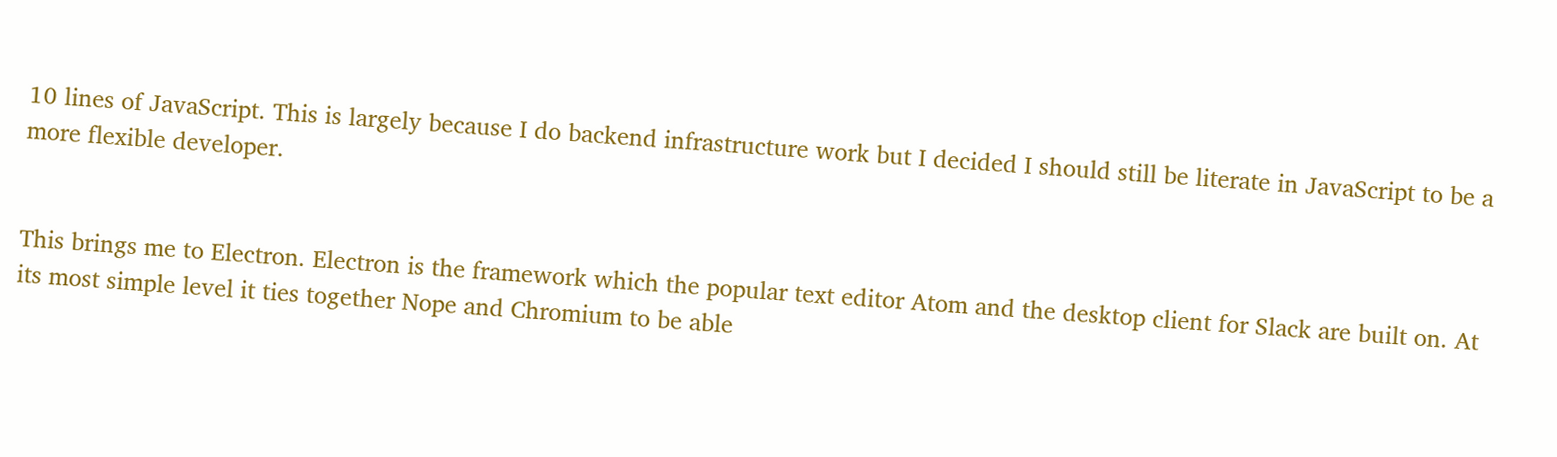10 lines of JavaScript. This is largely because I do backend infrastructure work but I decided I should still be literate in JavaScript to be a more flexible developer.


This brings me to Electron. Electron is the framework which the popular text editor Atom and the desktop client for Slack are built on. At its most simple level it ties together Nope and Chromium to be able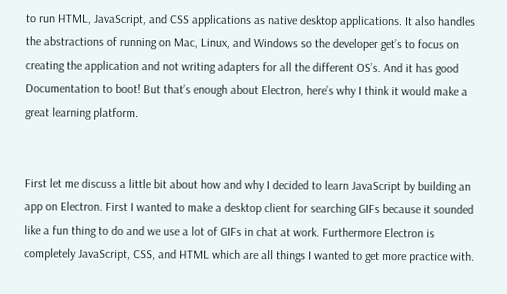to run HTML, JavaScript, and CSS applications as native desktop applications. It also handles the abstractions of running on Mac, Linux, and Windows so the developer get’s to focus on creating the application and not writing adapters for all the different OS’s. And it has good Documentation to boot! But that’s enough about Electron, here’s why I think it would make a great learning platform.


First let me discuss a little bit about how and why I decided to learn JavaScript by building an app on Electron. First I wanted to make a desktop client for searching GIFs because it sounded like a fun thing to do and we use a lot of GIFs in chat at work. Furthermore Electron is completely JavaScript, CSS, and HTML which are all things I wanted to get more practice with.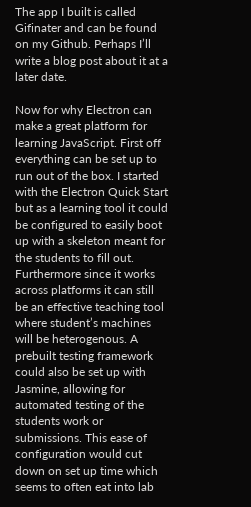The app I built is called Gifinater and can be found on my Github. Perhaps I’ll write a blog post about it at a later date.

Now for why Electron can make a great platform for learning JavaScript. First off everything can be set up to run out of the box. I started with the Electron Quick Start but as a learning tool it could be configured to easily boot up with a skeleton meant for the students to fill out. Furthermore since it works across platforms it can still be an effective teaching tool where student’s machines will be heterogenous. A prebuilt testing framework could also be set up with Jasmine, allowing for automated testing of the students work or submissions. This ease of configuration would cut down on set up time which seems to often eat into lab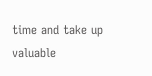time and take up valuable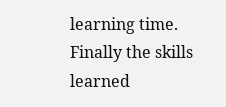learning time. Finally the skills learned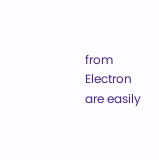from Electron are easily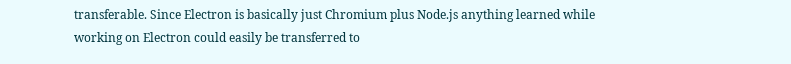transferable. Since Electron is basically just Chromium plus Node.js anything learned while working on Electron could easily be transferred to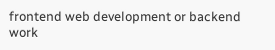frontend web development or backend work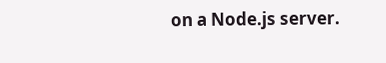on a Node.js server.